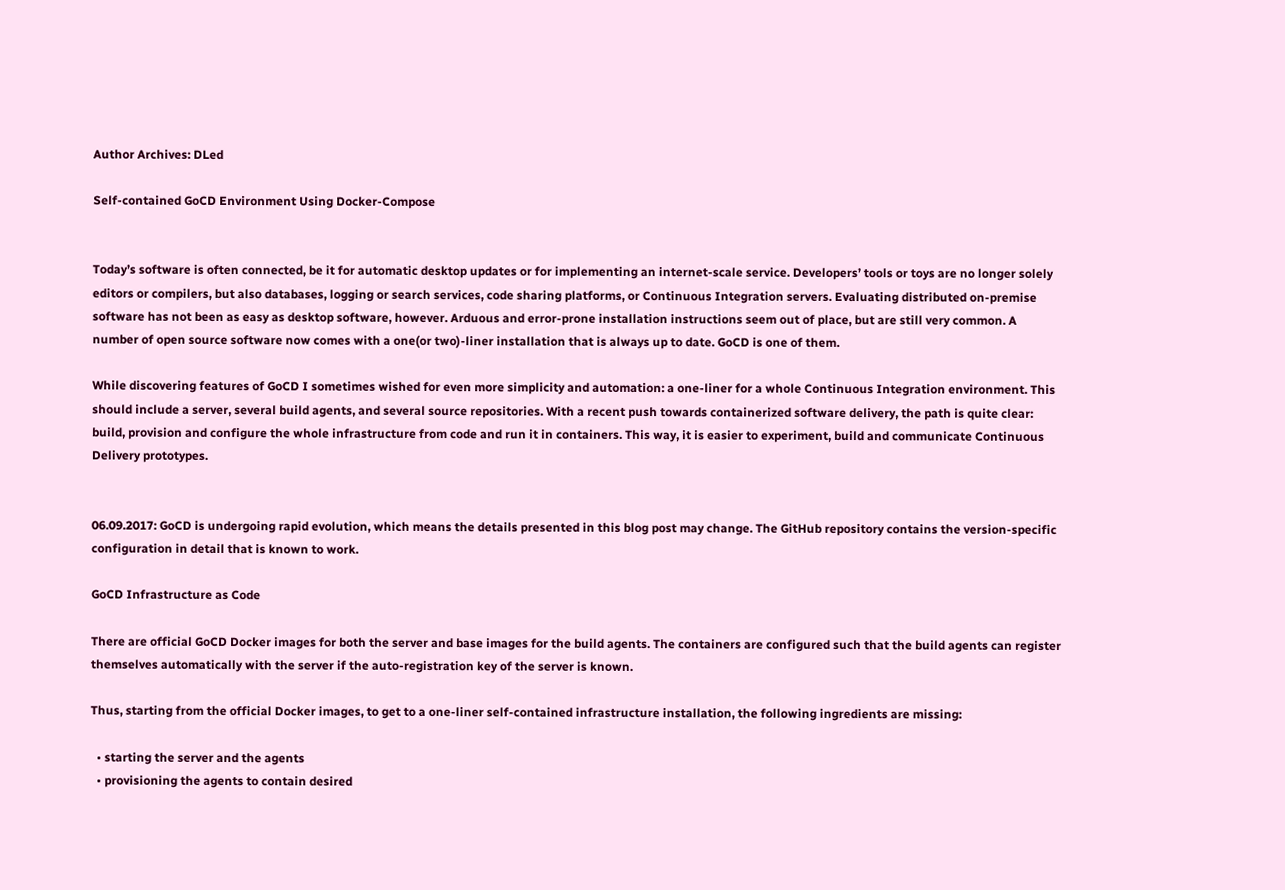Author Archives: DLed

Self-contained GoCD Environment Using Docker-Compose


Today’s software is often connected, be it for automatic desktop updates or for implementing an internet-scale service. Developers’ tools or toys are no longer solely editors or compilers, but also databases, logging or search services, code sharing platforms, or Continuous Integration servers. Evaluating distributed on-premise software has not been as easy as desktop software, however. Arduous and error-prone installation instructions seem out of place, but are still very common. A number of open source software now comes with a one(or two)-liner installation that is always up to date. GoCD is one of them.

While discovering features of GoCD I sometimes wished for even more simplicity and automation: a one-liner for a whole Continuous Integration environment. This should include a server, several build agents, and several source repositories. With a recent push towards containerized software delivery, the path is quite clear: build, provision and configure the whole infrastructure from code and run it in containers. This way, it is easier to experiment, build and communicate Continuous Delivery prototypes.


06.09.2017: GoCD is undergoing rapid evolution, which means the details presented in this blog post may change. The GitHub repository contains the version-specific configuration in detail that is known to work.

GoCD Infrastructure as Code

There are official GoCD Docker images for both the server and base images for the build agents. The containers are configured such that the build agents can register themselves automatically with the server if the auto-registration key of the server is known.

Thus, starting from the official Docker images, to get to a one-liner self-contained infrastructure installation, the following ingredients are missing:

  • starting the server and the agents
  • provisioning the agents to contain desired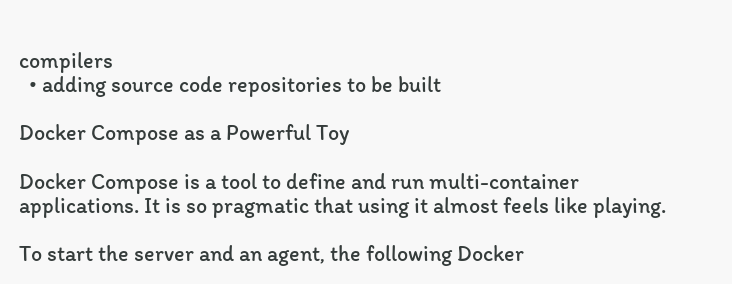compilers
  • adding source code repositories to be built

Docker Compose as a Powerful Toy

Docker Compose is a tool to define and run multi-container applications. It is so pragmatic that using it almost feels like playing.

To start the server and an agent, the following Docker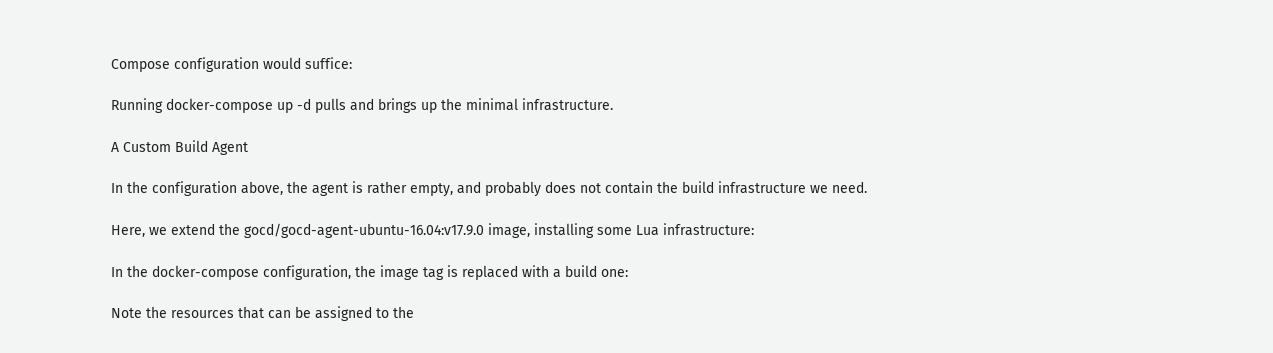Compose configuration would suffice:

Running docker-compose up -d pulls and brings up the minimal infrastructure.

A Custom Build Agent

In the configuration above, the agent is rather empty, and probably does not contain the build infrastructure we need.

Here, we extend the gocd/gocd-agent-ubuntu-16.04:v17.9.0 image, installing some Lua infrastructure:

In the docker-compose configuration, the image tag is replaced with a build one:

Note the resources that can be assigned to the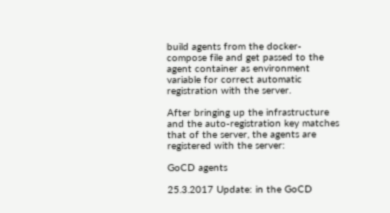build agents from the docker-compose file and get passed to the agent container as environment variable for correct automatic registration with the server.

After bringing up the infrastructure and the auto-registration key matches that of the server, the agents are registered with the server:

GoCD agents

25.3.2017 Update: in the GoCD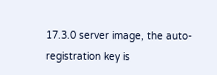17.3.0 server image, the auto-registration key is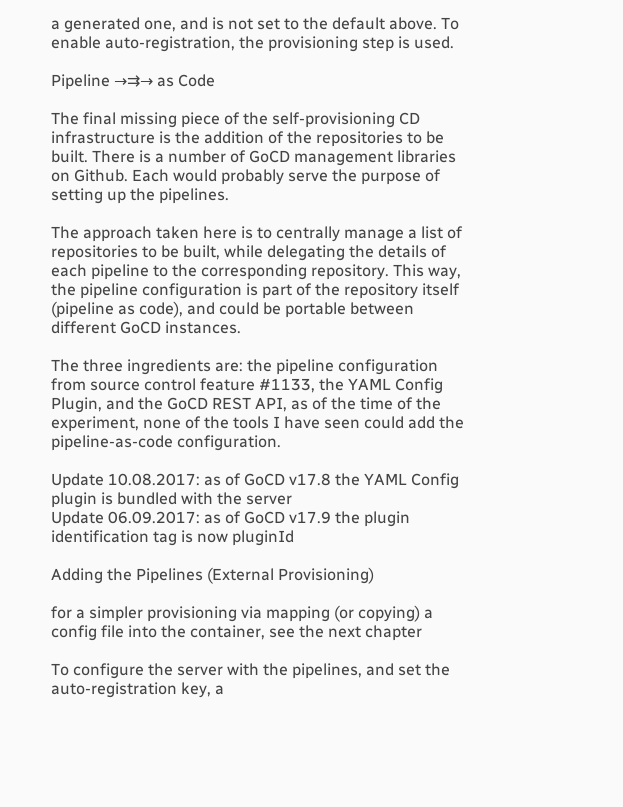a generated one, and is not set to the default above. To enable auto-registration, the provisioning step is used.

Pipeline →⇉→ as Code

The final missing piece of the self-provisioning CD infrastructure is the addition of the repositories to be built. There is a number of GoCD management libraries on Github. Each would probably serve the purpose of setting up the pipelines.

The approach taken here is to centrally manage a list of repositories to be built, while delegating the details of each pipeline to the corresponding repository. This way, the pipeline configuration is part of the repository itself (pipeline as code), and could be portable between different GoCD instances.

The three ingredients are: the pipeline configuration from source control feature #1133, the YAML Config Plugin, and the GoCD REST API, as of the time of the experiment, none of the tools I have seen could add the pipeline-as-code configuration.

Update 10.08.2017: as of GoCD v17.8 the YAML Config plugin is bundled with the server
Update 06.09.2017: as of GoCD v17.9 the plugin identification tag is now pluginId

Adding the Pipelines (External Provisioning)

for a simpler provisioning via mapping (or copying) a config file into the container, see the next chapter

To configure the server with the pipelines, and set the auto-registration key, a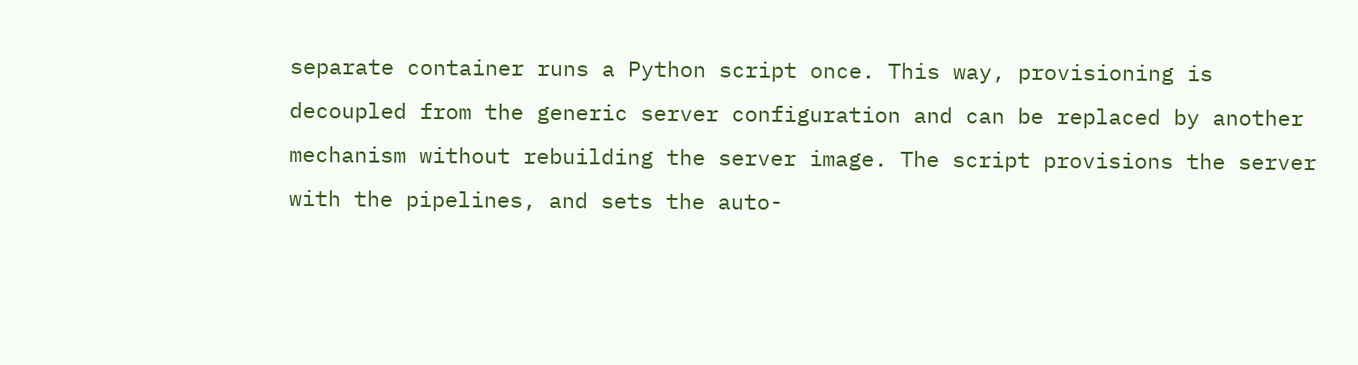separate container runs a Python script once. This way, provisioning is decoupled from the generic server configuration and can be replaced by another mechanism without rebuilding the server image. The script provisions the server with the pipelines, and sets the auto-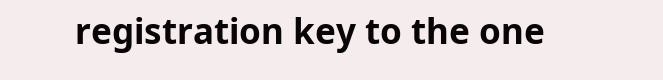registration key to the one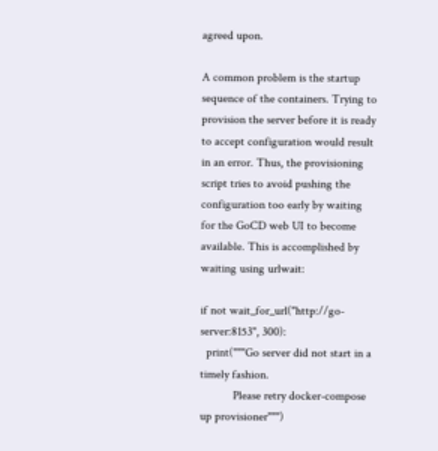agreed upon.

A common problem is the startup sequence of the containers. Trying to provision the server before it is ready to accept configuration would result in an error. Thus, the provisioning script tries to avoid pushing the configuration too early by waiting for the GoCD web UI to become available. This is accomplished by waiting using urlwait:

if not wait_for_url("http://go-server:8153", 300):
  print("""Go server did not start in a timely fashion.
           Please retry docker-compose up provisioner""")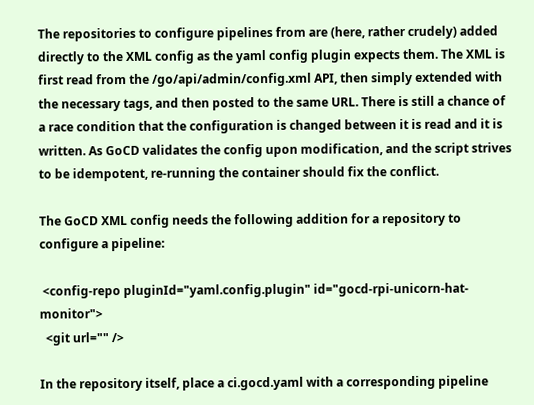The repositories to configure pipelines from are (here, rather crudely) added directly to the XML config as the yaml config plugin expects them. The XML is first read from the /go/api/admin/config.xml API, then simply extended with the necessary tags, and then posted to the same URL. There is still a chance of a race condition that the configuration is changed between it is read and it is written. As GoCD validates the config upon modification, and the script strives to be idempotent, re-running the container should fix the conflict.

The GoCD XML config needs the following addition for a repository to configure a pipeline:

 <config-repo pluginId="yaml.config.plugin" id="gocd-rpi-unicorn-hat-monitor">
  <git url="" />

In the repository itself, place a ci.gocd.yaml with a corresponding pipeline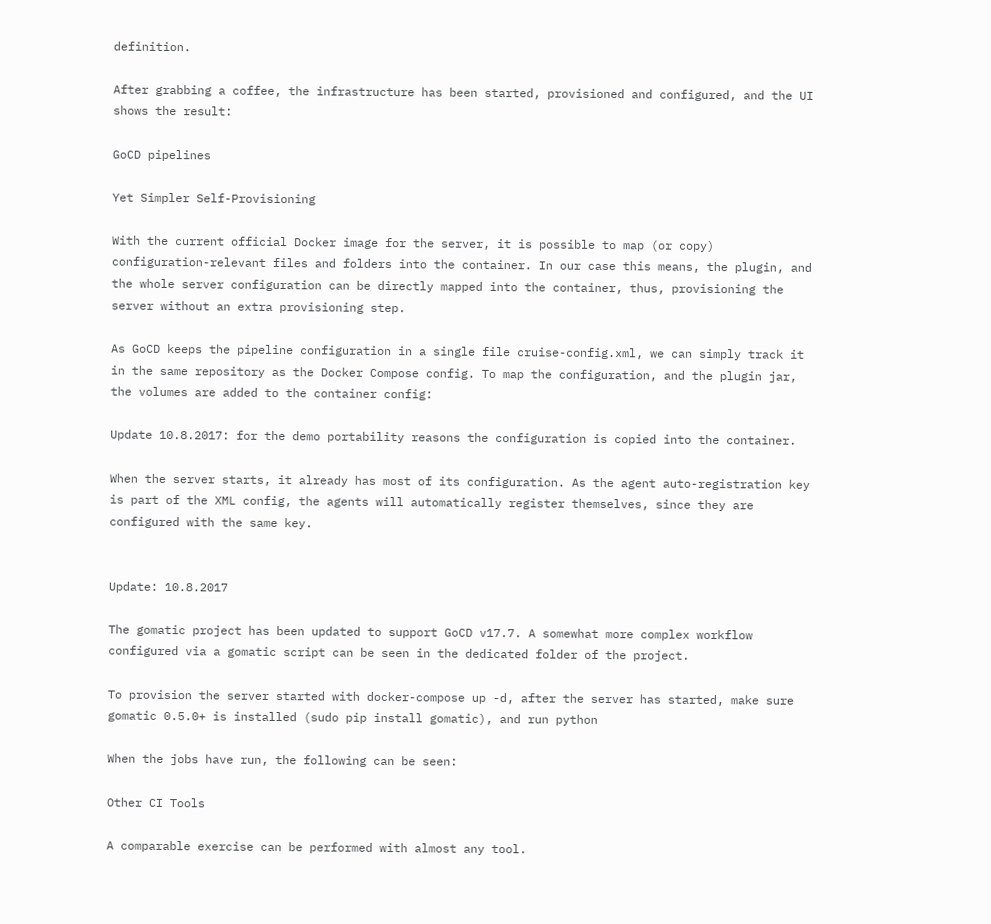definition.

After grabbing a coffee, the infrastructure has been started, provisioned and configured, and the UI shows the result:

GoCD pipelines

Yet Simpler Self-Provisioning

With the current official Docker image for the server, it is possible to map (or copy) configuration-relevant files and folders into the container. In our case this means, the plugin, and the whole server configuration can be directly mapped into the container, thus, provisioning the server without an extra provisioning step.

As GoCD keeps the pipeline configuration in a single file cruise-config.xml, we can simply track it in the same repository as the Docker Compose config. To map the configuration, and the plugin jar, the volumes are added to the container config:

Update 10.8.2017: for the demo portability reasons the configuration is copied into the container.

When the server starts, it already has most of its configuration. As the agent auto-registration key is part of the XML config, the agents will automatically register themselves, since they are configured with the same key.


Update: 10.8.2017

The gomatic project has been updated to support GoCD v17.7. A somewhat more complex workflow configured via a gomatic script can be seen in the dedicated folder of the project.

To provision the server started with docker-compose up -d, after the server has started, make sure gomatic 0.5.0+ is installed (sudo pip install gomatic), and run python

When the jobs have run, the following can be seen:

Other CI Tools

A comparable exercise can be performed with almost any tool.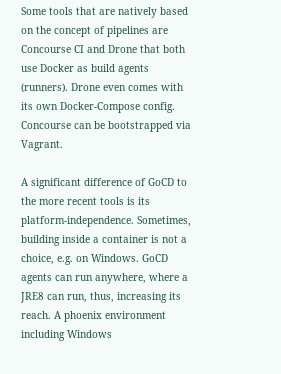Some tools that are natively based on the concept of pipelines are Concourse CI and Drone that both use Docker as build agents (runners). Drone even comes with its own Docker-Compose config. Concourse can be bootstrapped via Vagrant.

A significant difference of GoCD to the more recent tools is its platform-independence. Sometimes, building inside a container is not a choice, e.g. on Windows. GoCD agents can run anywhere, where a JRE8 can run, thus, increasing its reach. A phoenix environment including Windows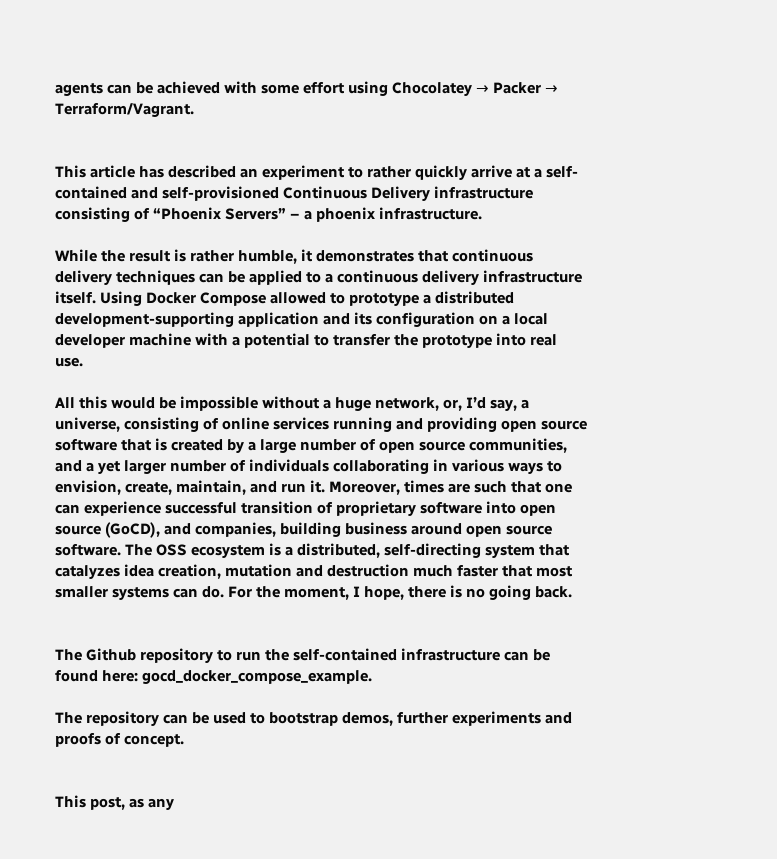agents can be achieved with some effort using Chocolatey → Packer → Terraform/Vagrant.


This article has described an experiment to rather quickly arrive at a self-contained and self-provisioned Continuous Delivery infrastructure consisting of “Phoenix Servers” – a phoenix infrastructure.

While the result is rather humble, it demonstrates that continuous delivery techniques can be applied to a continuous delivery infrastructure itself. Using Docker Compose allowed to prototype a distributed development-supporting application and its configuration on a local developer machine with a potential to transfer the prototype into real use.

All this would be impossible without a huge network, or, I’d say, a universe, consisting of online services running and providing open source software that is created by a large number of open source communities, and a yet larger number of individuals collaborating in various ways to envision, create, maintain, and run it. Moreover, times are such that one can experience successful transition of proprietary software into open source (GoCD), and companies, building business around open source software. The OSS ecosystem is a distributed, self-directing system that catalyzes idea creation, mutation and destruction much faster that most smaller systems can do. For the moment, I hope, there is no going back.


The Github repository to run the self-contained infrastructure can be found here: gocd_docker_compose_example.

The repository can be used to bootstrap demos, further experiments and proofs of concept.


This post, as any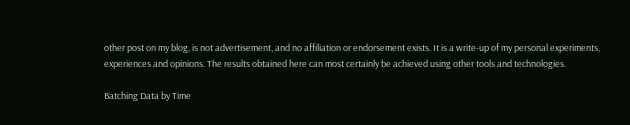other post on my blog, is not advertisement, and no affiliation or endorsement exists. It is a write-up of my personal experiments, experiences and opinions. The results obtained here can most certainly be achieved using other tools and technologies.

Batching Data by Time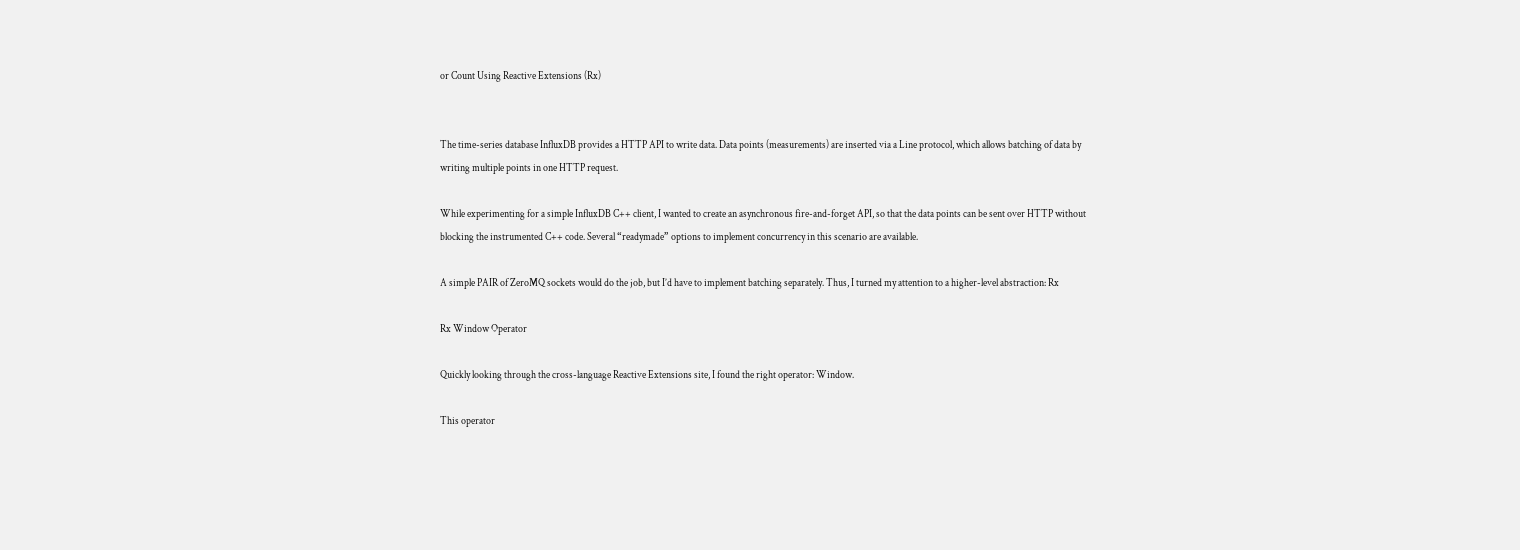or Count Using Reactive Extensions (Rx)


The time-series database InfluxDB provides a HTTP API to write data. Data points (measurements) are inserted via a Line protocol, which allows batching of data by writing multiple points in one HTTP request.

While experimenting for a simple InfluxDB C++ client, I wanted to create an asynchronous fire-and-forget API, so that the data points can be sent over HTTP without blocking the instrumented C++ code. Several “readymade” options to implement concurrency in this scenario are available.

A simple PAIR of ZeroMQ sockets would do the job, but I’d have to implement batching separately. Thus, I turned my attention to a higher-level abstraction: Rx

Rx Window Operator

Quickly looking through the cross-language Reactive Extensions site, I found the right operator: Window.

This operator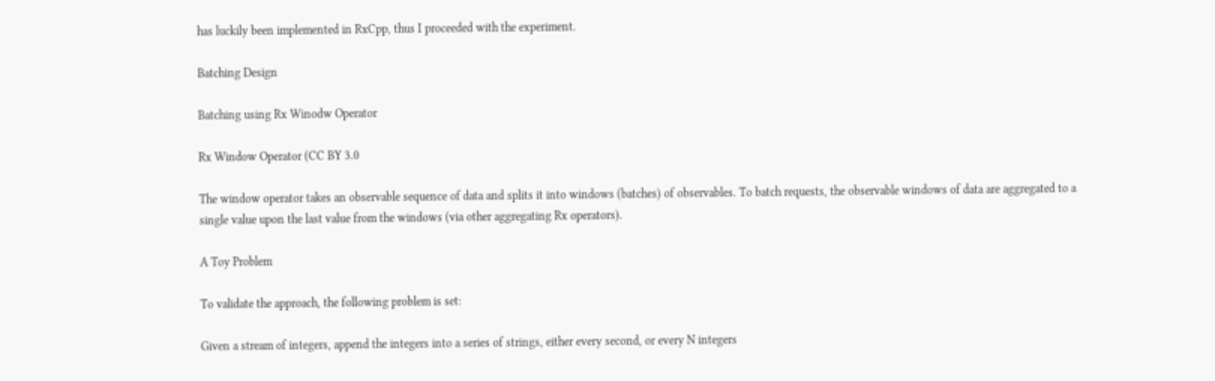has luckily been implemented in RxCpp, thus I proceeded with the experiment.

Batching Design

Batching using Rx Winodw Operator

Rx Window Operator (CC BY 3.0

The window operator takes an observable sequence of data and splits it into windows (batches) of observables. To batch requests, the observable windows of data are aggregated to a single value upon the last value from the windows (via other aggregating Rx operators).

A Toy Problem

To validate the approach, the following problem is set:

Given a stream of integers, append the integers into a series of strings, either every second, or every N integers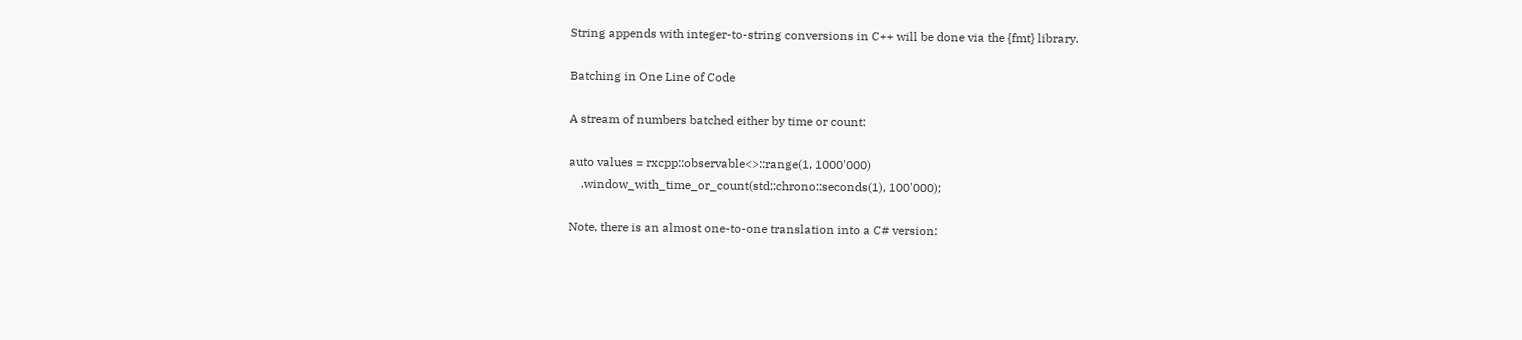String appends with integer-to-string conversions in C++ will be done via the {fmt} library.

Batching in One Line of Code

A stream of numbers batched either by time or count:

auto values = rxcpp::observable<>::range(1, 1000'000)
    .window_with_time_or_count(std::chrono::seconds(1), 100'000);

Note, there is an almost one-to-one translation into a C# version: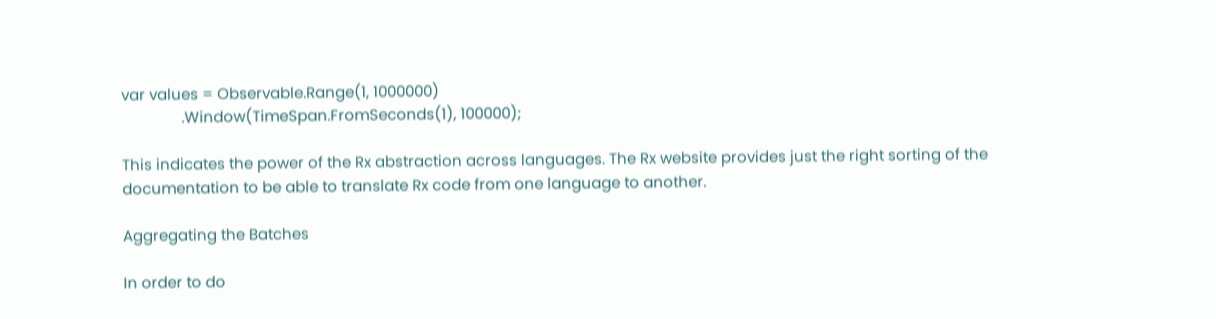var values = Observable.Range(1, 1000000)
               .Window(TimeSpan.FromSeconds(1), 100000);

This indicates the power of the Rx abstraction across languages. The Rx website provides just the right sorting of the documentation to be able to translate Rx code from one language to another.

Aggregating the Batches

In order to do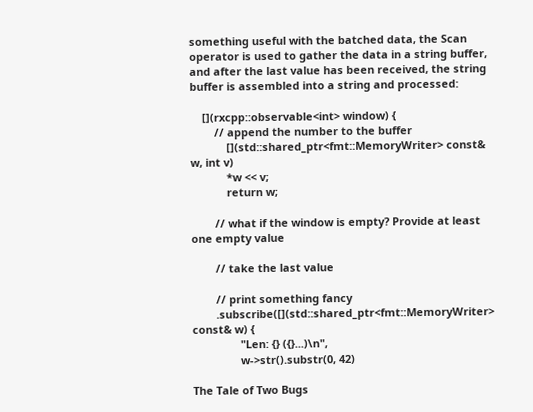something useful with the batched data, the Scan operator is used to gather the data in a string buffer, and after the last value has been received, the string buffer is assembled into a string and processed:

    [](rxcpp::observable<int> window) {
        // append the number to the buffer
            [](std::shared_ptr<fmt::MemoryWriter> const& w, int v)
            *w << v;
            return w;

        // what if the window is empty? Provide at least one empty value

        // take the last value

        // print something fancy
        .subscribe([](std::shared_ptr<fmt::MemoryWriter> const& w) {
                "Len: {} ({}...)\n",
                w->str().substr(0, 42)

The Tale of Two Bugs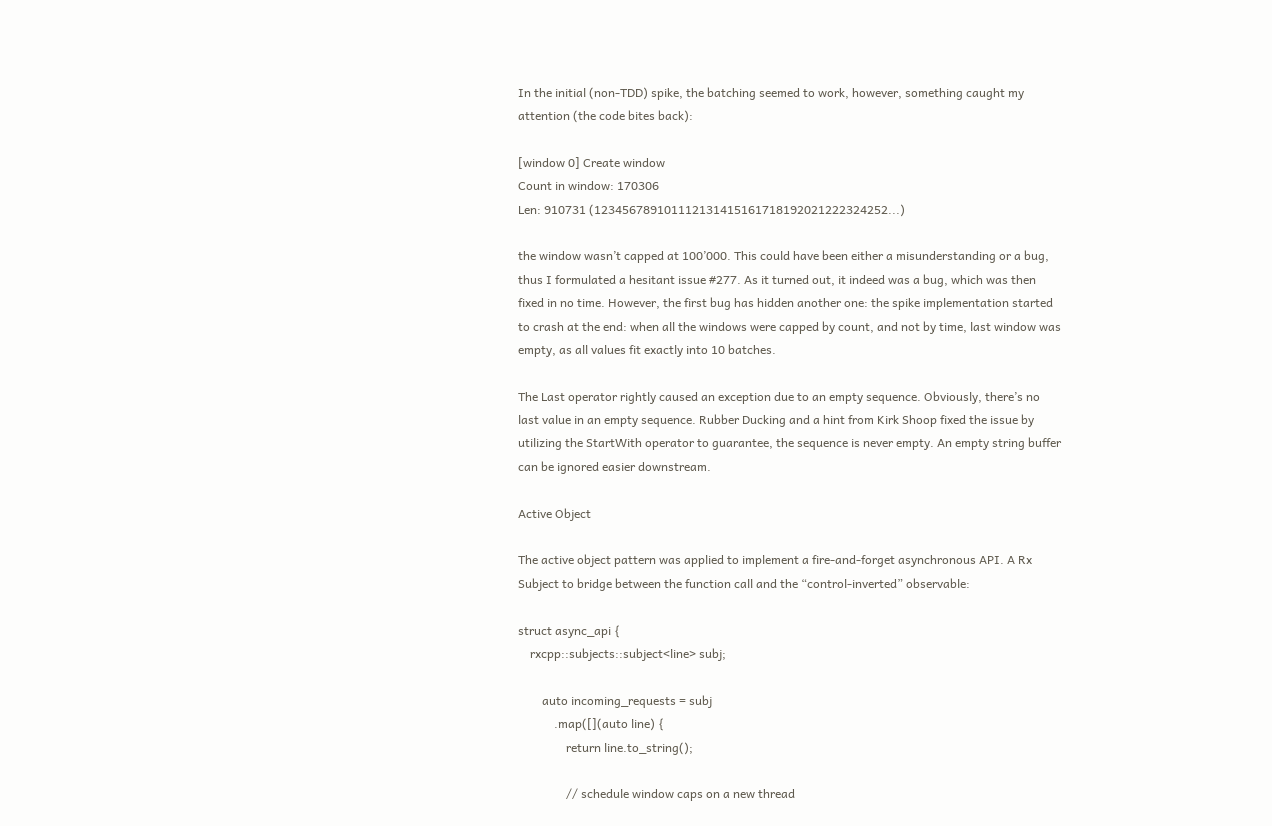In the initial (non-TDD) spike, the batching seemed to work, however, something caught my attention (the code bites back):

[window 0] Create window
Count in window: 170306
Len: 910731 (123456789101112131415161718192021222324252...)

the window wasn’t capped at 100’000. This could have been either a misunderstanding or a bug, thus I formulated a hesitant issue #277. As it turned out, it indeed was a bug, which was then fixed in no time. However, the first bug has hidden another one: the spike implementation started to crash at the end: when all the windows were capped by count, and not by time, last window was empty, as all values fit exactly into 10 batches.

The Last operator rightly caused an exception due to an empty sequence. Obviously, there’s no last value in an empty sequence. Rubber Ducking and a hint from Kirk Shoop fixed the issue by utilizing the StartWith operator to guarantee, the sequence is never empty. An empty string buffer can be ignored easier downstream.

Active Object

The active object pattern was applied to implement a fire-and-forget asynchronous API. A Rx Subject to bridge between the function call and the “control-inverted” observable:

struct async_api {
    rxcpp::subjects::subject<line> subj;

        auto incoming_requests = subj
            .map([](auto line) {
                return line.to_string();

                // schedule window caps on a new thread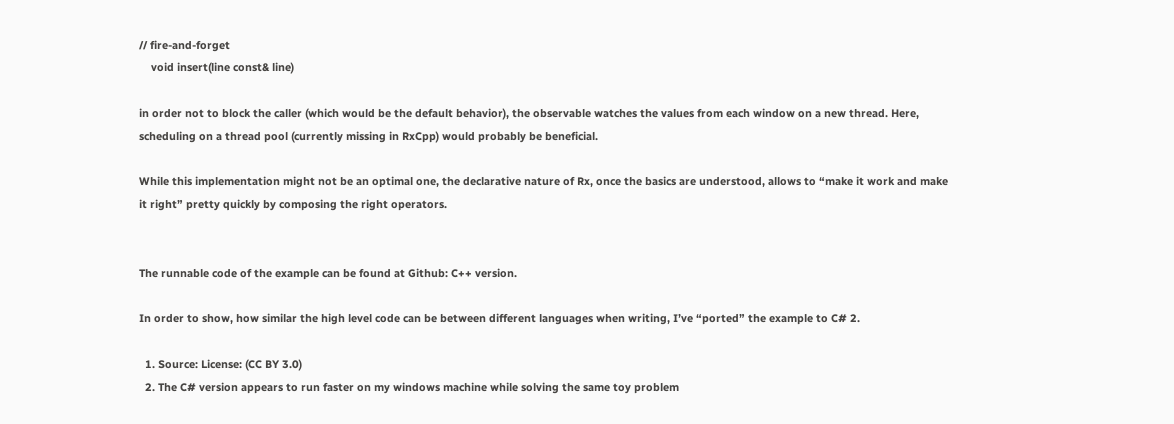// fire-and-forget
    void insert(line const& line)

in order not to block the caller (which would be the default behavior), the observable watches the values from each window on a new thread. Here, scheduling on a thread pool (currently missing in RxCpp) would probably be beneficial.

While this implementation might not be an optimal one, the declarative nature of Rx, once the basics are understood, allows to “make it work and make it right” pretty quickly by composing the right operators.


The runnable code of the example can be found at Github: C++ version.

In order to show, how similar the high level code can be between different languages when writing, I’ve “ported” the example to C# 2.

  1. Source: License: (CC BY 3.0)
  2. The C# version appears to run faster on my windows machine while solving the same toy problem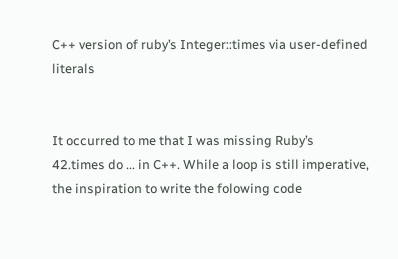C++ version of ruby’s Integer::times via user-defined literals


It occurred to me that I was missing Ruby’s 42.times do ... in C++. While a loop is still imperative, the inspiration to write the folowing code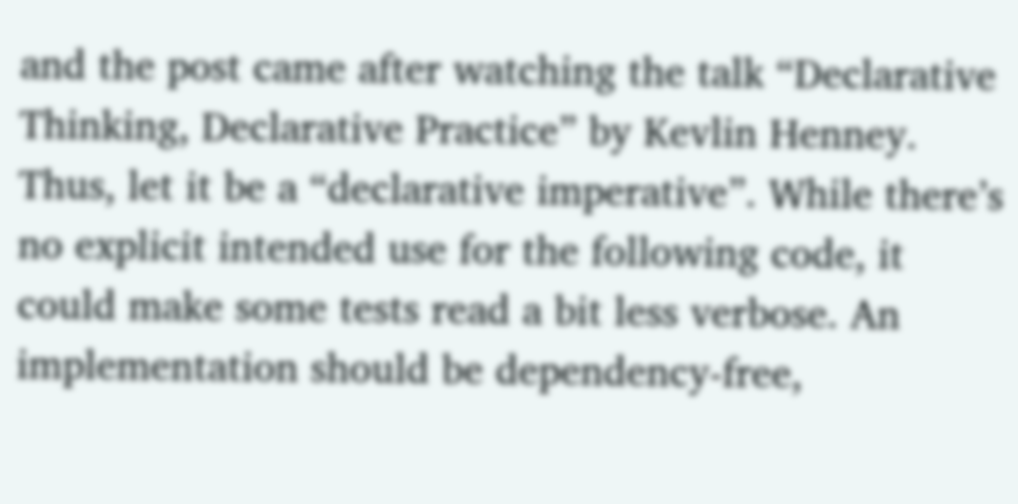and the post came after watching the talk “Declarative Thinking, Declarative Practice” by Kevlin Henney. Thus, let it be a “declarative imperative”. While there’s no explicit intended use for the following code, it could make some tests read a bit less verbose. An implementation should be dependency-free,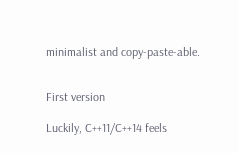minimalist and copy-paste-able.


First version

Luckily, C++11/C++14 feels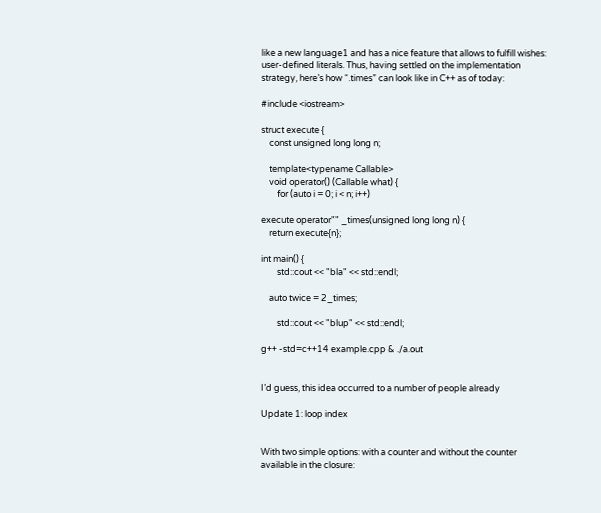like a new language1 and has a nice feature that allows to fulfill wishes: user-defined literals. Thus, having settled on the implementation strategy, here’s how “.times” can look like in C++ as of today:

#include <iostream>

struct execute {
    const unsigned long long n;

    template<typename Callable>
    void operator() (Callable what) {
        for (auto i = 0; i < n; i++)

execute operator"" _times(unsigned long long n) {
    return execute{n};

int main() {
        std::cout << "bla" << std::endl;

    auto twice = 2_times;

        std::cout << "blup" << std::endl;

g++ -std=c++14 example.cpp & ./a.out


I’d guess, this idea occurred to a number of people already

Update 1: loop index


With two simple options: with a counter and without the counter available in the closure: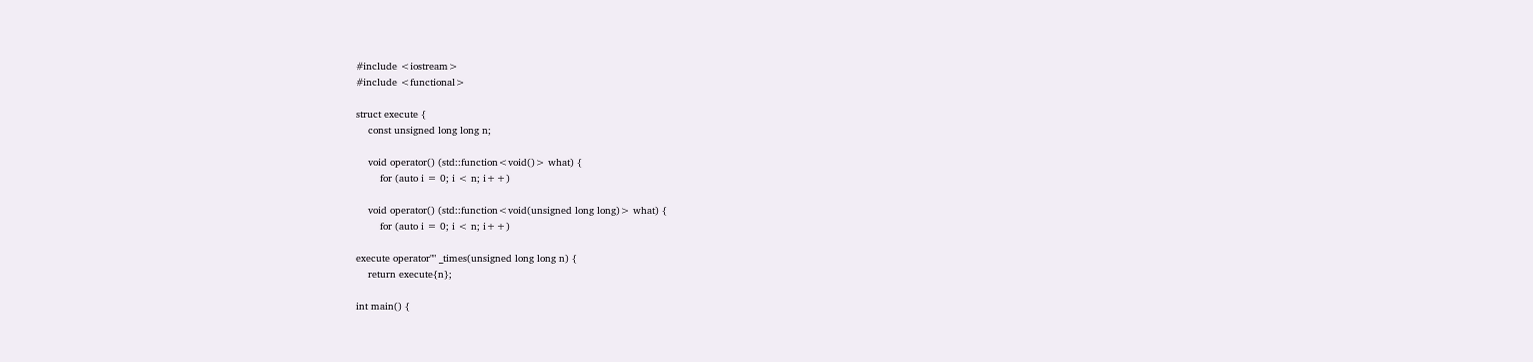#include <iostream>
#include <functional>

struct execute {
    const unsigned long long n;

    void operator() (std::function<void()> what) {
        for (auto i = 0; i < n; i++)

    void operator() (std::function<void(unsigned long long)> what) {
        for (auto i = 0; i < n; i++)

execute operator"" _times(unsigned long long n) {
    return execute{n};

int main() {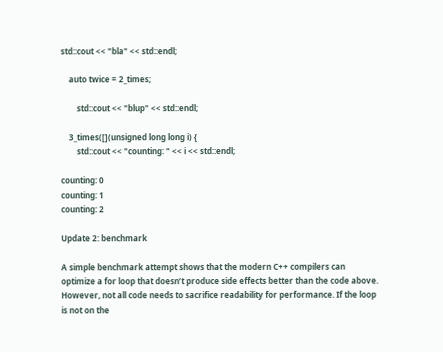std::cout << "bla" << std::endl;

    auto twice = 2_times;

        std::cout << "blup" << std::endl;

    3_times([](unsigned long long i) {
        std::cout << "counting: " << i << std::endl;

counting: 0
counting: 1
counting: 2

Update 2: benchmark

A simple benchmark attempt shows that the modern C++ compilers can optimize a for loop that doesn’t produce side effects better than the code above. However, not all code needs to sacrifice readability for performance. If the loop is not on the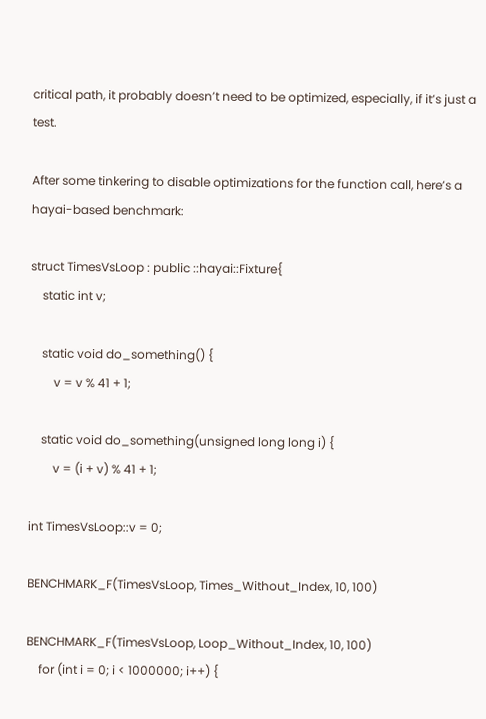critical path, it probably doesn’t need to be optimized, especially, if it’s just a test.

After some tinkering to disable optimizations for the function call, here’s a hayai-based benchmark:

struct TimesVsLoop : public ::hayai::Fixture{
    static int v;

    static void do_something() {
        v = v % 41 + 1;

    static void do_something(unsigned long long i) {
        v = (i + v) % 41 + 1;

int TimesVsLoop::v = 0;

BENCHMARK_F(TimesVsLoop, Times_Without_Index, 10, 100)

BENCHMARK_F(TimesVsLoop, Loop_Without_Index, 10, 100)
    for (int i = 0; i < 1000000; i++) {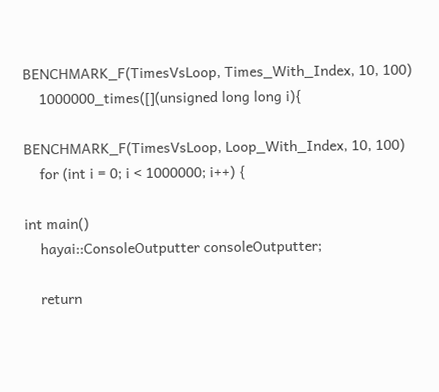BENCHMARK_F(TimesVsLoop, Times_With_Index, 10, 100)
    1000000_times([](unsigned long long i){

BENCHMARK_F(TimesVsLoop, Loop_With_Index, 10, 100)
    for (int i = 0; i < 1000000; i++) {

int main()
    hayai::ConsoleOutputter consoleOutputter;

    return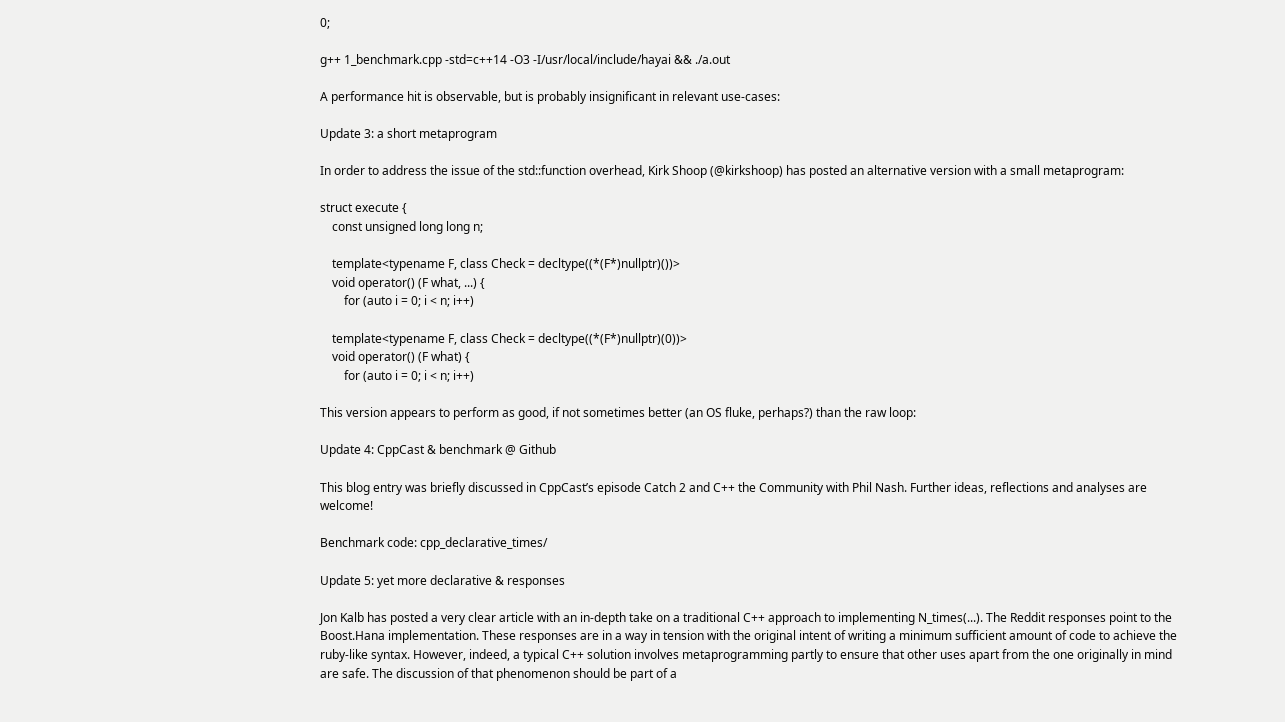0;

g++ 1_benchmark.cpp -std=c++14 -O3 -I/usr/local/include/hayai && ./a.out

A performance hit is observable, but is probably insignificant in relevant use-cases:

Update 3: a short metaprogram

In order to address the issue of the std::function overhead, Kirk Shoop (@kirkshoop) has posted an alternative version with a small metaprogram:

struct execute {
    const unsigned long long n;

    template<typename F, class Check = decltype((*(F*)nullptr)())>
    void operator() (F what, ...) {
        for (auto i = 0; i < n; i++)

    template<typename F, class Check = decltype((*(F*)nullptr)(0))>
    void operator() (F what) {
        for (auto i = 0; i < n; i++)

This version appears to perform as good, if not sometimes better (an OS fluke, perhaps?) than the raw loop:

Update 4: CppCast & benchmark @ Github

This blog entry was briefly discussed in CppCast’s episode Catch 2 and C++ the Community with Phil Nash. Further ideas, reflections and analyses are welcome!

Benchmark code: cpp_declarative_times/

Update 5: yet more declarative & responses

Jon Kalb has posted a very clear article with an in-depth take on a traditional C++ approach to implementing N_times(...). The Reddit responses point to the Boost.Hana implementation. These responses are in a way in tension with the original intent of writing a minimum sufficient amount of code to achieve the ruby-like syntax. However, indeed, a typical C++ solution involves metaprogramming partly to ensure that other uses apart from the one originally in mind are safe. The discussion of that phenomenon should be part of a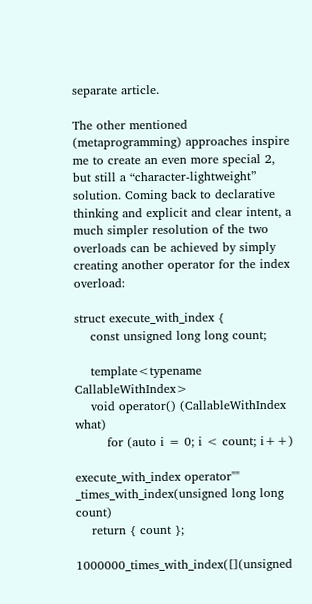separate article.

The other mentioned (metaprogramming) approaches inspire me to create an even more special 2, but still a “character-lightweight” solution. Coming back to declarative thinking and explicit and clear intent, a much simpler resolution of the two overloads can be achieved by simply creating another operator for the index overload:

struct execute_with_index {
    const unsigned long long count;

    template<typename CallableWithIndex>
    void operator() (CallableWithIndex what)
        for (auto i = 0; i < count; i++)

execute_with_index operator"" _times_with_index(unsigned long long count)
    return { count };

1000000_times_with_index([](unsigned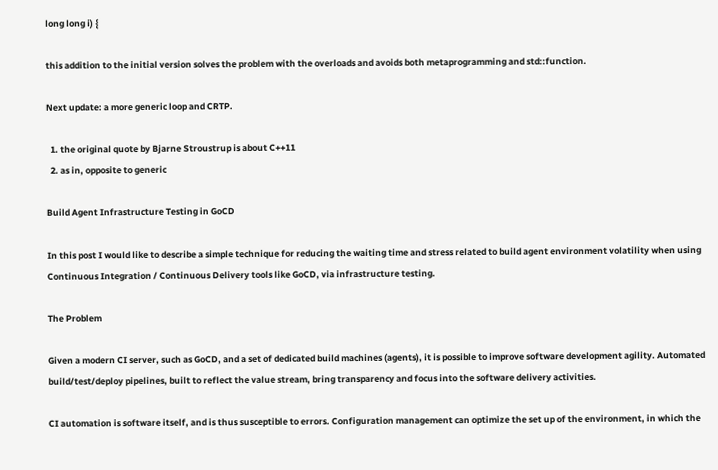long long i) {

this addition to the initial version solves the problem with the overloads and avoids both metaprogramming and std::function.

Next update: a more generic loop and CRTP.

  1. the original quote by Bjarne Stroustrup is about C++11
  2. as in, opposite to generic

Build Agent Infrastructure Testing in GoCD

In this post I would like to describe a simple technique for reducing the waiting time and stress related to build agent environment volatility when using Continuous Integration / Continuous Delivery tools like GoCD, via infrastructure testing.

The Problem

Given a modern CI server, such as GoCD, and a set of dedicated build machines (agents), it is possible to improve software development agility. Automated build/test/deploy pipelines, built to reflect the value stream, bring transparency and focus into the software delivery activities.

CI automation is software itself, and is thus susceptible to errors. Configuration management can optimize the set up of the environment, in which the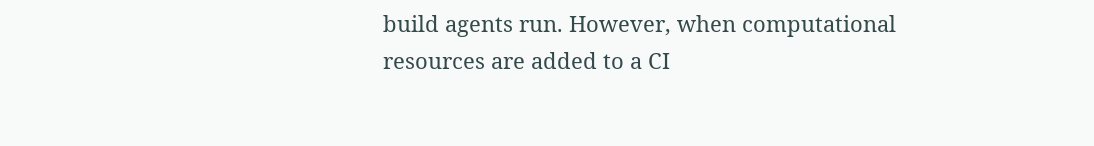build agents run. However, when computational resources are added to a CI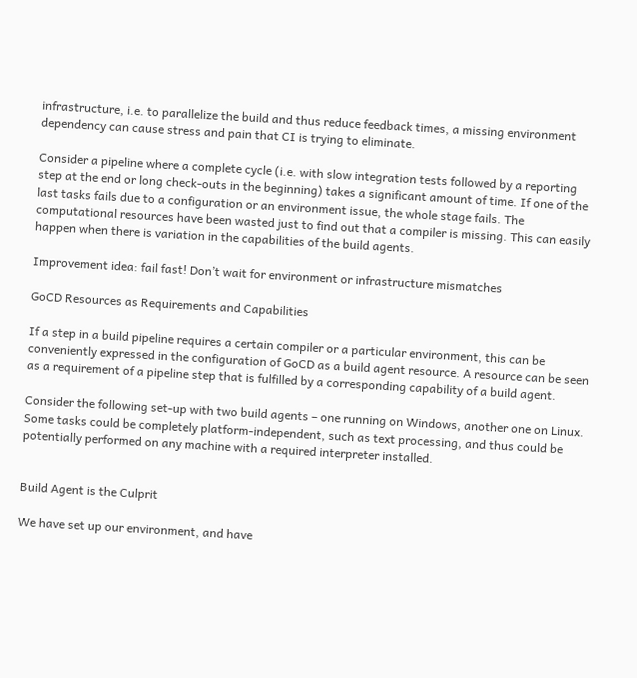infrastructure, i.e. to parallelize the build and thus reduce feedback times, a missing environment dependency can cause stress and pain that CI is trying to eliminate.

Consider a pipeline where a complete cycle (i.e. with slow integration tests followed by a reporting step at the end or long check-outs in the beginning) takes a significant amount of time. If one of the last tasks fails due to a configuration or an environment issue, the whole stage fails. The computational resources have been wasted just to find out that a compiler is missing. This can easily happen when there is variation in the capabilities of the build agents.

Improvement idea: fail fast! Don’t wait for environment or infrastructure mismatches

GoCD Resources as Requirements and Capabilities

If a step in a build pipeline requires a certain compiler or a particular environment, this can be conveniently expressed in the configuration of GoCD as a build agent resource. A resource can be seen as a requirement of a pipeline step that is fulfilled by a corresponding capability of a build agent.

Consider the following set-up with two build agents – one running on Windows, another one on Linux. Some tasks could be completely platform-independent, such as text processing, and thus could be potentially performed on any machine with a required interpreter installed.


Build Agent is the Culprit

We have set up our environment, and have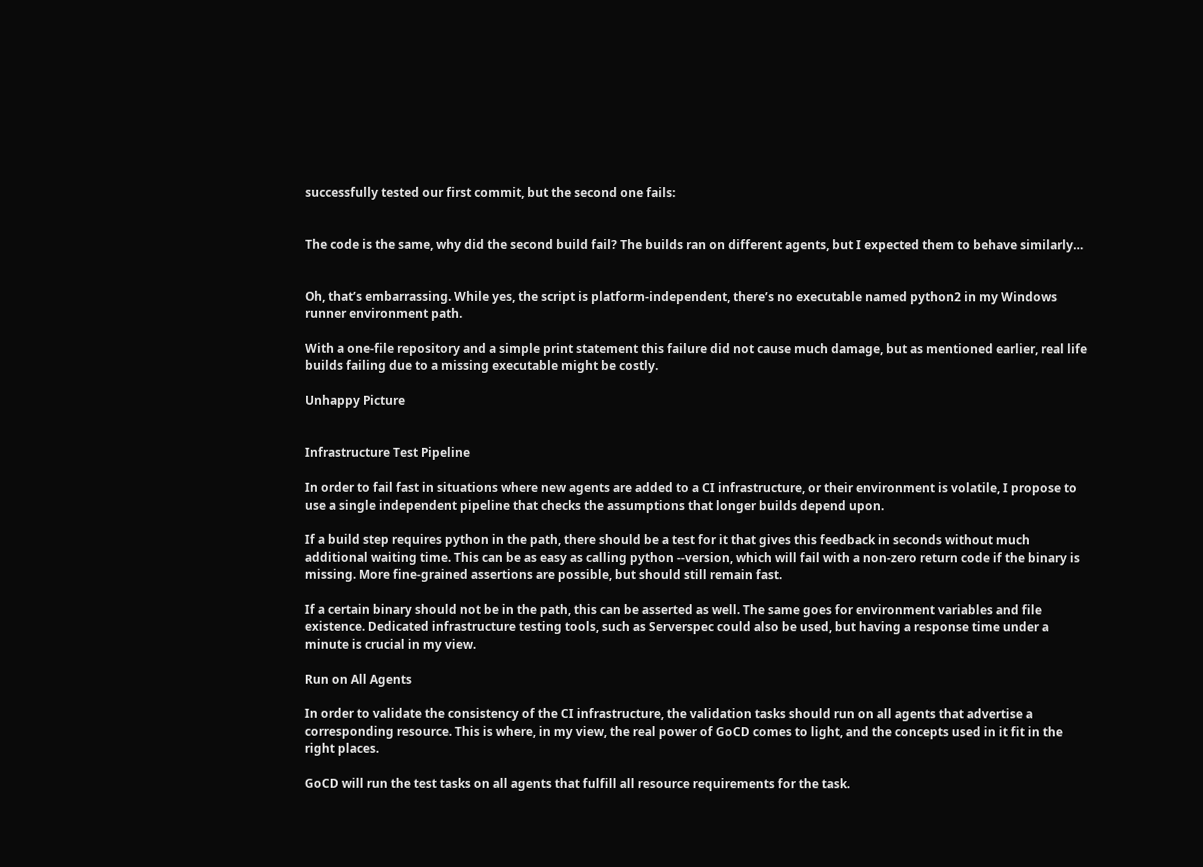successfully tested our first commit, but the second one fails:


The code is the same, why did the second build fail? The builds ran on different agents, but I expected them to behave similarly…


Oh, that’s embarrassing. While yes, the script is platform-independent, there’s no executable named python2 in my Windows runner environment path.

With a one-file repository and a simple print statement this failure did not cause much damage, but as mentioned earlier, real life builds failing due to a missing executable might be costly.

Unhappy Picture


Infrastructure Test Pipeline

In order to fail fast in situations where new agents are added to a CI infrastructure, or their environment is volatile, I propose to use a single independent pipeline that checks the assumptions that longer builds depend upon.

If a build step requires python in the path, there should be a test for it that gives this feedback in seconds without much additional waiting time. This can be as easy as calling python --version, which will fail with a non-zero return code if the binary is missing. More fine-grained assertions are possible, but should still remain fast.

If a certain binary should not be in the path, this can be asserted as well. The same goes for environment variables and file existence. Dedicated infrastructure testing tools, such as Serverspec could also be used, but having a response time under a minute is crucial in my view.

Run on All Agents

In order to validate the consistency of the CI infrastructure, the validation tasks should run on all agents that advertise a corresponding resource. This is where, in my view, the real power of GoCD comes to light, and the concepts used in it fit in the right places.

GoCD will run the test tasks on all agents that fulfill all resource requirements for the task.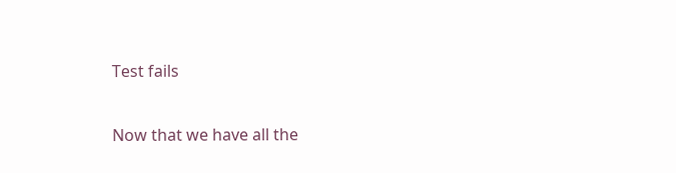Test fails

Now that we have all the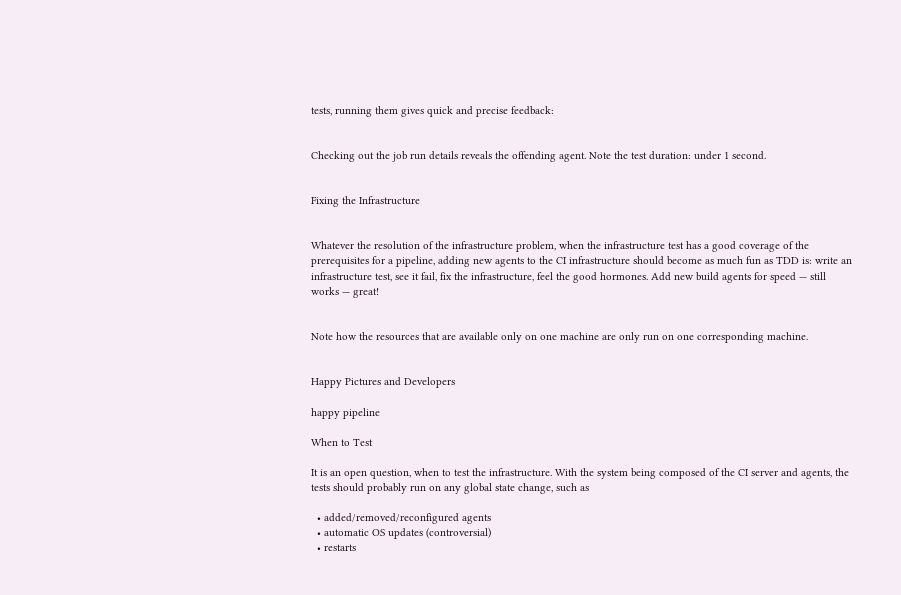tests, running them gives quick and precise feedback:


Checking out the job run details reveals the offending agent. Note the test duration: under 1 second.


Fixing the Infrastructure


Whatever the resolution of the infrastructure problem, when the infrastructure test has a good coverage of the prerequisites for a pipeline, adding new agents to the CI infrastructure should become as much fun as TDD is: write an infrastructure test, see it fail, fix the infrastructure, feel the good hormones. Add new build agents for speed — still works — great!


Note how the resources that are available only on one machine are only run on one corresponding machine.


Happy Pictures and Developers

happy pipeline

When to Test

It is an open question, when to test the infrastructure. With the system being composed of the CI server and agents, the tests should probably run on any global state change, such as

  • added/removed/reconfigured agents
  • automatic OS updates (controversial)
  • restarts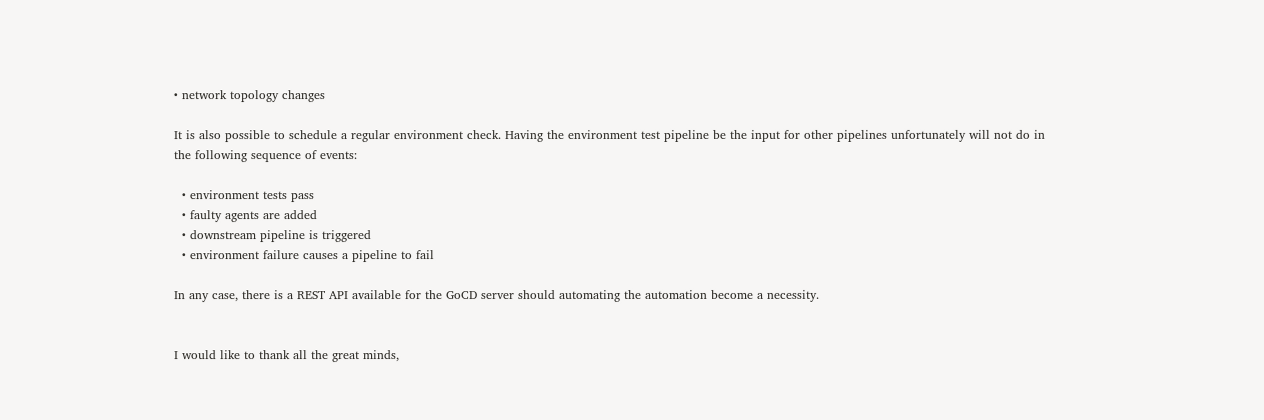• network topology changes

It is also possible to schedule a regular environment check. Having the environment test pipeline be the input for other pipelines unfortunately will not do in the following sequence of events:

  • environment tests pass
  • faulty agents are added
  • downstream pipeline is triggered
  • environment failure causes a pipeline to fail

In any case, there is a REST API available for the GoCD server should automating the automation become a necessity.


I would like to thank all the great minds,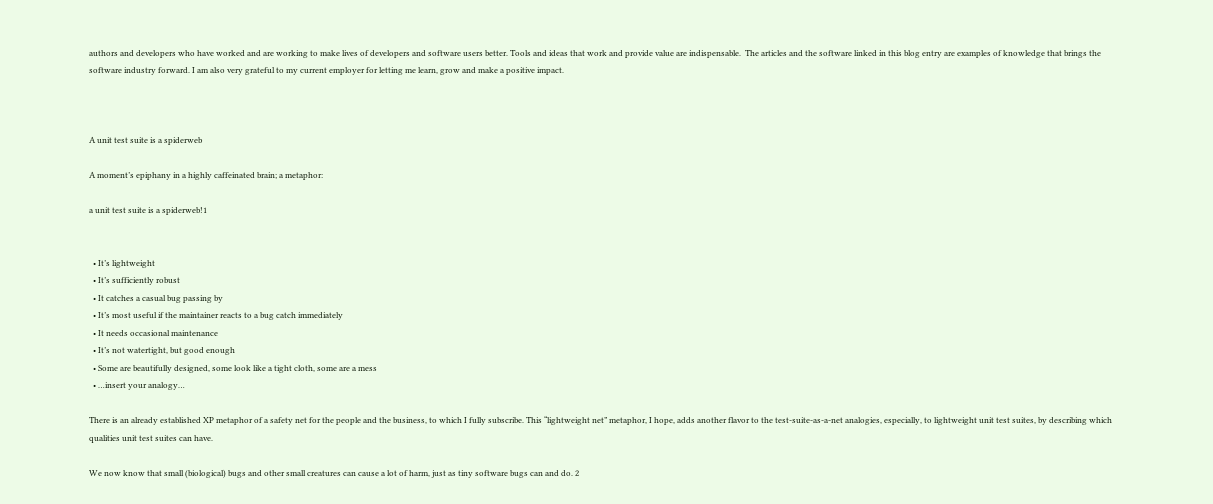authors and developers who have worked and are working to make lives of developers and software users better. Tools and ideas that work and provide value are indispensable.  The articles and the software linked in this blog entry are examples of knowledge that brings the software industry forward. I am also very grateful to my current employer for letting me learn, grow and make a positive impact.



A unit test suite is a spiderweb

A moment’s epiphany in a highly caffeinated brain; a metaphor:

a unit test suite is a spiderweb!1


  • It’s lightweight
  • It’s sufficiently robust
  • It catches a casual bug passing by
  • It’s most useful if the maintainer reacts to a bug catch immediately
  • It needs occasional maintenance
  • It’s not watertight, but good enough
  • Some are beautifully designed, some look like a tight cloth, some are a mess
  • …insert your analogy…

There is an already established XP metaphor of a safety net for the people and the business, to which I fully subscribe. This “lightweight net” metaphor, I hope, adds another flavor to the test-suite-as-a-net analogies, especially, to lightweight unit test suites, by describing which qualities unit test suites can have.

We now know that small (biological) bugs and other small creatures can cause a lot of harm, just as tiny software bugs can and do. 2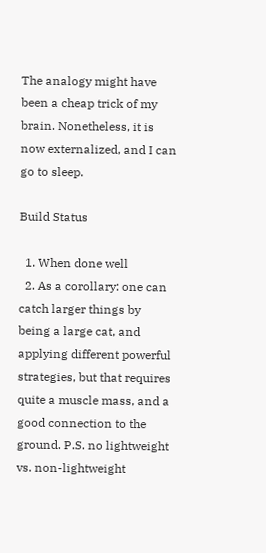The analogy might have been a cheap trick of my brain. Nonetheless, it is now externalized, and I can go to sleep.

Build Status

  1. When done well
  2. As a corollary: one can catch larger things by being a large cat, and applying different powerful strategies, but that requires quite a muscle mass, and a good connection to the ground. P.S. no lightweight vs. non-lightweight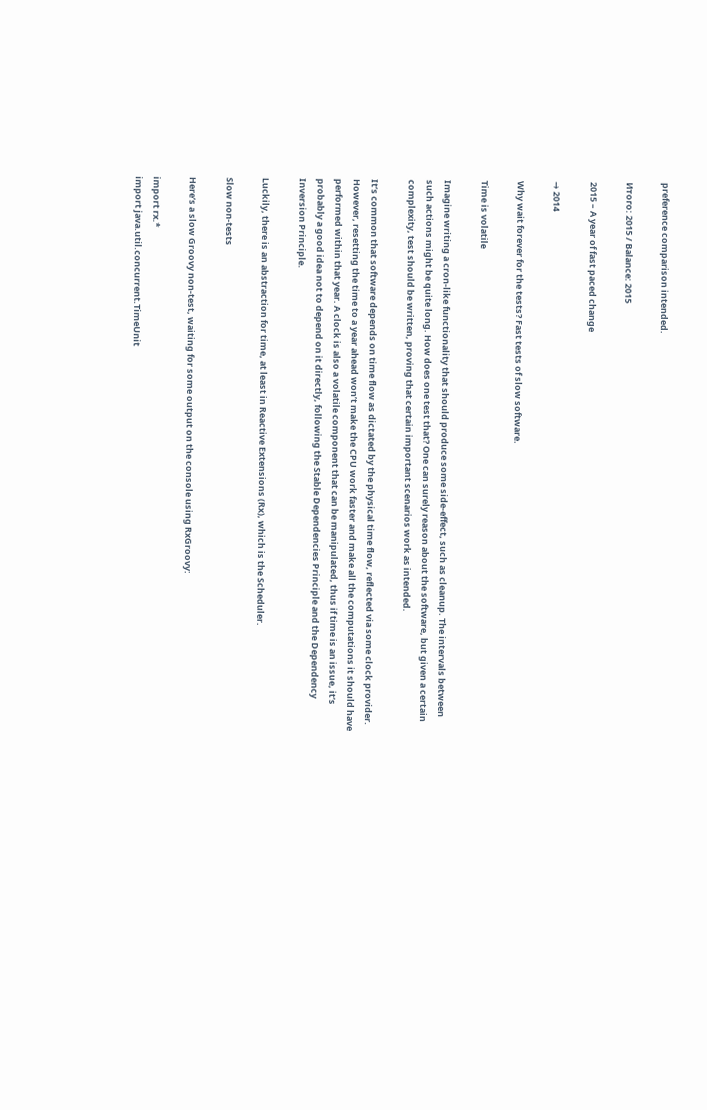preference comparison intended.

Итого: 2015 / Balance: 2015

2015 – A year of fast paced change

→ 2014

Why wait forever for the tests? Fast tests of slow software.

Time is volatile

Imagine writing a cron-like functionality that should produce some side-effect, such as cleanup. The intervals between such actions might be quite long. How does one test that? One can surely reason about the software, but given a certain complexity, test should be written, proving that certain important scenarios work as intended.

It’s common that software depends on time flow as dictated by the physical time flow, reflected via some clock provider. However, resetting the time to a year ahead won’t make the CPU work faster and make all the computations it should have performed within that year. A clock is also a volatile component that can be manipulated, thus if time is an issue, it’s probably a good idea not to depend on it directly, following the Stable Dependencies Principle and the Dependency Inversion Principle.

Luckily, there is an abstraction for time, at least in Reactive Extensions (Rx), which is the Scheduler.

Slow non-tests

Here’s a slow Groovy non-test, waiting for some output on the console using RxGroovy:

import rx.*
import java.util.concurrent.TimeUnit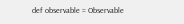def observable = Observable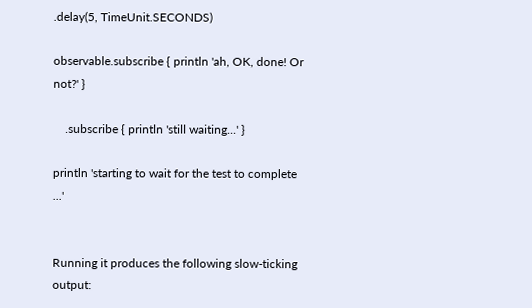.delay(5, TimeUnit.SECONDS)

observable.subscribe { println 'ah, OK, done! Or not?' }

    .subscribe { println 'still waiting...' }

println 'starting to wait for the test to complete ...'


Running it produces the following slow-ticking output: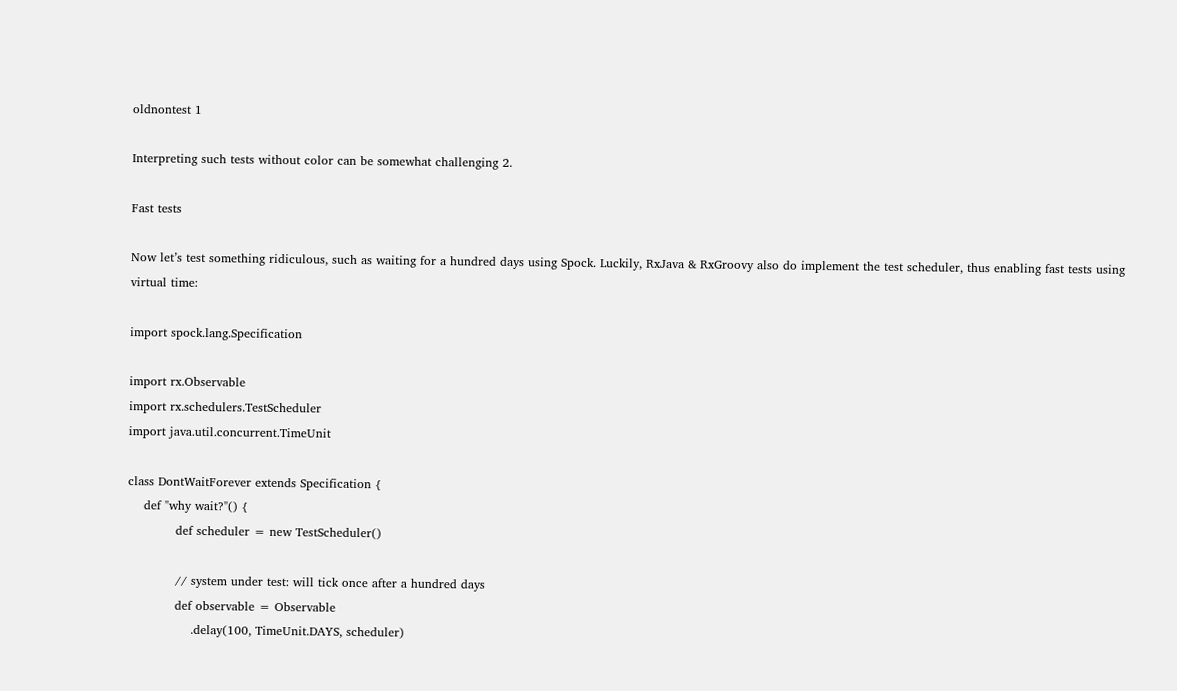oldnontest 1

Interpreting such tests without color can be somewhat challenging 2.

Fast tests

Now let’s test something ridiculous, such as waiting for a hundred days using Spock. Luckily, RxJava & RxGroovy also do implement the test scheduler, thus enabling fast tests using virtual time:

import spock.lang.Specification

import rx.Observable
import rx.schedulers.TestScheduler
import java.util.concurrent.TimeUnit

class DontWaitForever extends Specification {
    def "why wait?"() {
            def scheduler = new TestScheduler()

            // system under test: will tick once after a hundred days
            def observable = Observable
                .delay(100, TimeUnit.DAYS, scheduler)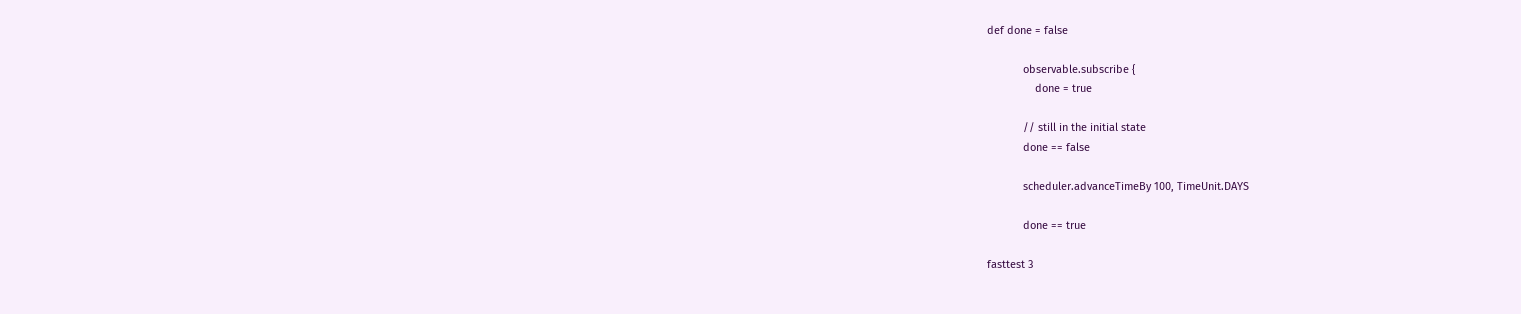def done = false

            observable.subscribe {
                done = true

            // still in the initial state
            done == false

            scheduler.advanceTimeBy 100, TimeUnit.DAYS

            done == true

fasttest 3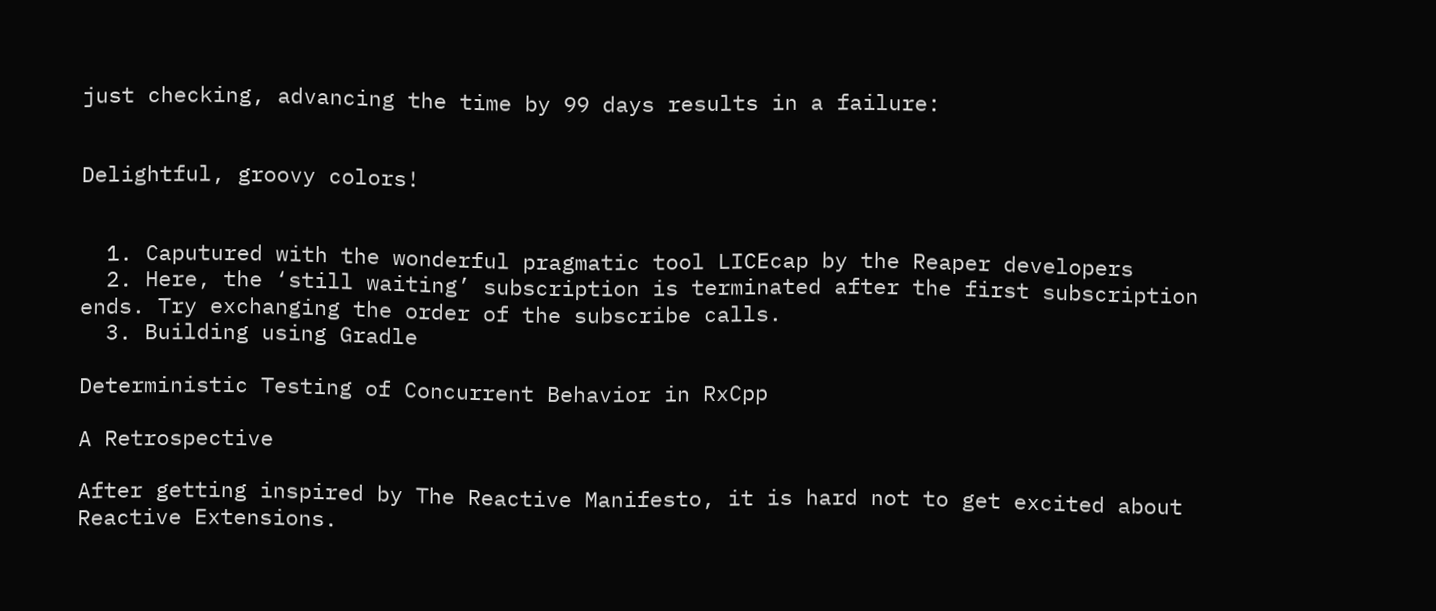just checking, advancing the time by 99 days results in a failure:


Delightful, groovy colors!


  1. Caputured with the wonderful pragmatic tool LICEcap by the Reaper developers
  2. Here, the ‘still waiting’ subscription is terminated after the first subscription ends. Try exchanging the order of the subscribe calls.
  3. Building using Gradle

Deterministic Testing of Concurrent Behavior in RxCpp

A Retrospective

After getting inspired by The Reactive Manifesto, it is hard not to get excited about Reactive Extensions.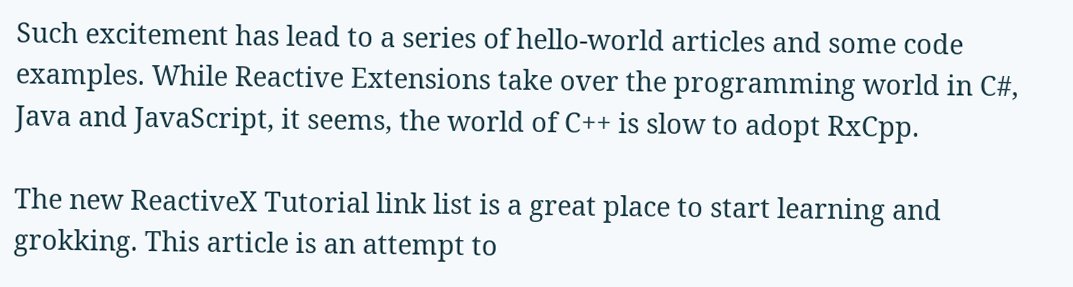Such excitement has lead to a series of hello-world articles and some code examples. While Reactive Extensions take over the programming world in C#, Java and JavaScript, it seems, the world of C++ is slow to adopt RxCpp.

The new ReactiveX Tutorial link list is a great place to start learning and grokking. This article is an attempt to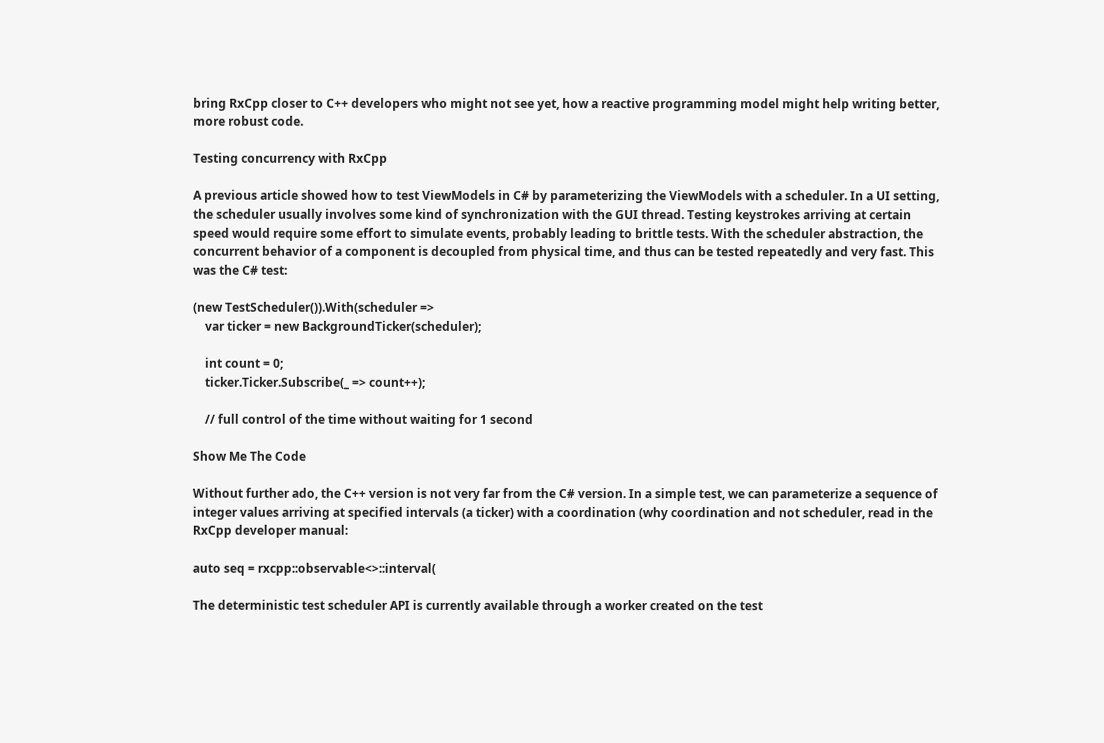bring RxCpp closer to C++ developers who might not see yet, how a reactive programming model might help writing better, more robust code.

Testing concurrency with RxCpp

A previous article showed how to test ViewModels in C# by parameterizing the ViewModels with a scheduler. In a UI setting, the scheduler usually involves some kind of synchronization with the GUI thread. Testing keystrokes arriving at certain speed would require some effort to simulate events, probably leading to brittle tests. With the scheduler abstraction, the concurrent behavior of a component is decoupled from physical time, and thus can be tested repeatedly and very fast. This was the C# test:

(new TestScheduler()).With(scheduler =>
    var ticker = new BackgroundTicker(scheduler);

    int count = 0;
    ticker.Ticker.Subscribe(_ => count++);

    // full control of the time without waiting for 1 second

Show Me The Code

Without further ado, the C++ version is not very far from the C# version. In a simple test, we can parameterize a sequence of integer values arriving at specified intervals (a ticker) with a coordination (why coordination and not scheduler, read in the RxCpp developer manual:

auto seq = rxcpp::observable<>::interval(

The deterministic test scheduler API is currently available through a worker created on the test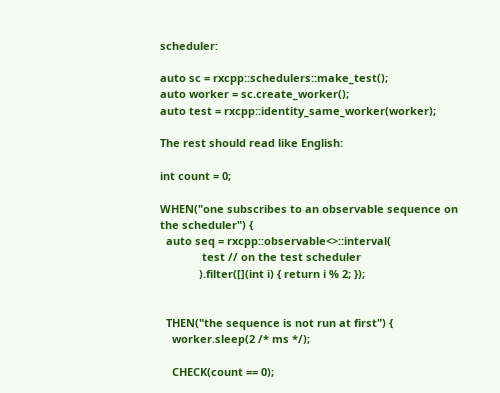scheduler:

auto sc = rxcpp::schedulers::make_test();
auto worker = sc.create_worker();
auto test = rxcpp::identity_same_worker(worker);

The rest should read like English:

int count = 0;

WHEN("one subscribes to an observable sequence on the scheduler") {
  auto seq = rxcpp::observable<>::interval(
              test // on the test scheduler
             ).filter([](int i) { return i % 2; });


  THEN("the sequence is not run at first") {
    worker.sleep(2 /* ms */);

    CHECK(count == 0);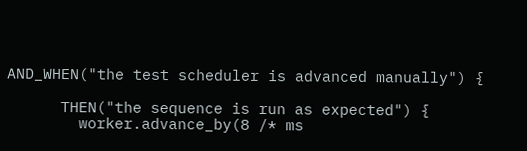AND_WHEN("the test scheduler is advanced manually") {

      THEN("the sequence is run as expected") {
        worker.advance_by(8 /* ms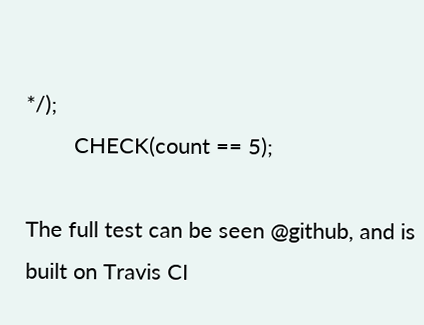*/);
        CHECK(count == 5);

The full test can be seen @github, and is built on Travis CI